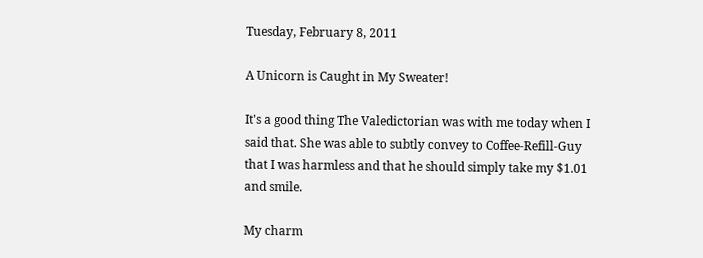Tuesday, February 8, 2011

A Unicorn is Caught in My Sweater!

It's a good thing The Valedictorian was with me today when I said that. She was able to subtly convey to Coffee-Refill-Guy that I was harmless and that he should simply take my $1.01 and smile.

My charm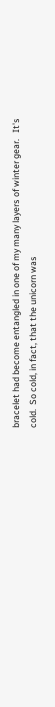bracelet had become entangled in one of my many layers of winter gear.   It's cold.  So cold, in fact, that the unicorn was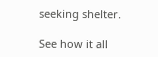seeking shelter.

See how it all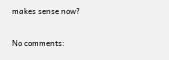makes sense now?

No comments: